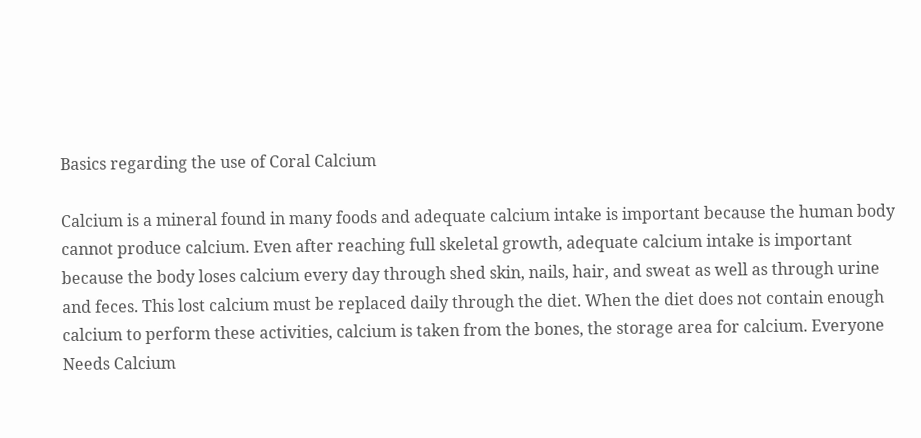Basics regarding the use of Coral Calcium

Calcium is a mineral found in many foods and adequate calcium intake is important because the human body cannot produce calcium. Even after reaching full skeletal growth, adequate calcium intake is important because the body loses calcium every day through shed skin, nails, hair, and sweat as well as through urine and feces. This lost calcium must be replaced daily through the diet. When the diet does not contain enough calcium to perform these activities, calcium is taken from the bones, the storage area for calcium. Everyone Needs Calcium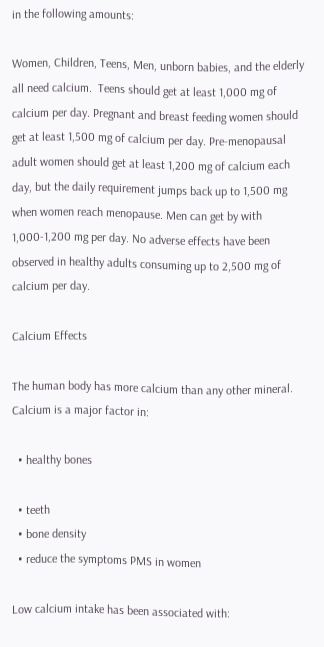in the following amounts:

Women, Children, Teens, Men, unborn babies, and the elderly all need calcium.  Teens should get at least 1,000 mg of calcium per day. Pregnant and breast feeding women should get at least 1,500 mg of calcium per day. Pre-menopausal adult women should get at least 1,200 mg of calcium each day, but the daily requirement jumps back up to 1,500 mg when women reach menopause. Men can get by with 1,000-1,200 mg per day. No adverse effects have been observed in healthy adults consuming up to 2,500 mg of calcium per day.

Calcium Effects

The human body has more calcium than any other mineral. Calcium is a major factor in:

  • healthy bones

  • teeth
  • bone density
  • reduce the symptoms PMS in women

Low calcium intake has been associated with: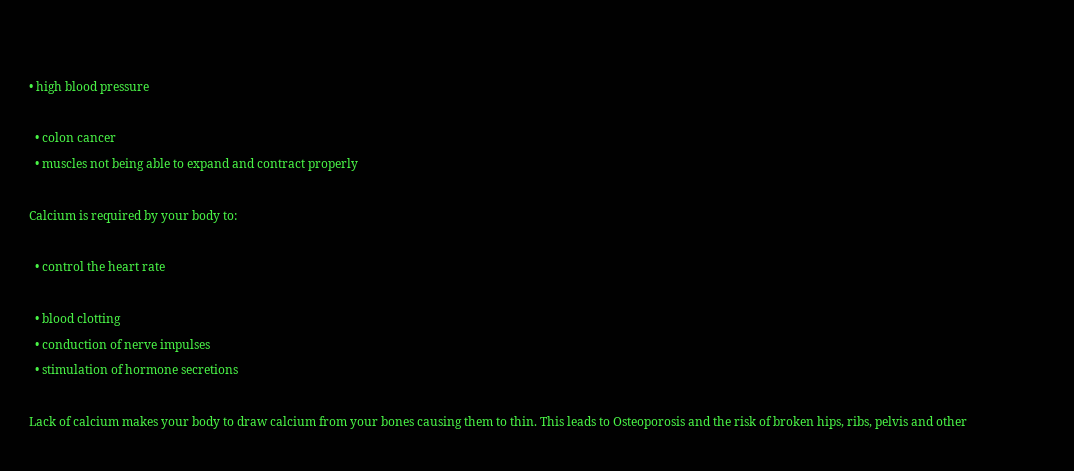• high blood pressure

  • colon cancer
  • muscles not being able to expand and contract properly

Calcium is required by your body to:

  • control the heart rate

  • blood clotting
  • conduction of nerve impulses
  • stimulation of hormone secretions

Lack of calcium makes your body to draw calcium from your bones causing them to thin. This leads to Osteoporosis and the risk of broken hips, ribs, pelvis and other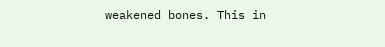weakened bones. This in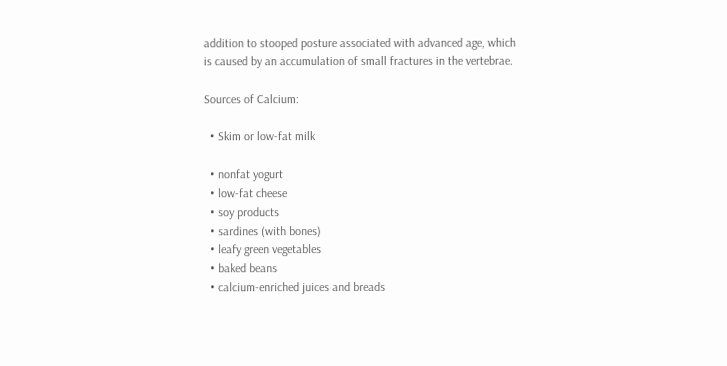addition to stooped posture associated with advanced age, which is caused by an accumulation of small fractures in the vertebrae.

Sources of Calcium:

  • Skim or low-fat milk

  • nonfat yogurt
  • low-fat cheese
  • soy products
  • sardines (with bones)
  • leafy green vegetables
  • baked beans
  • calcium-enriched juices and breads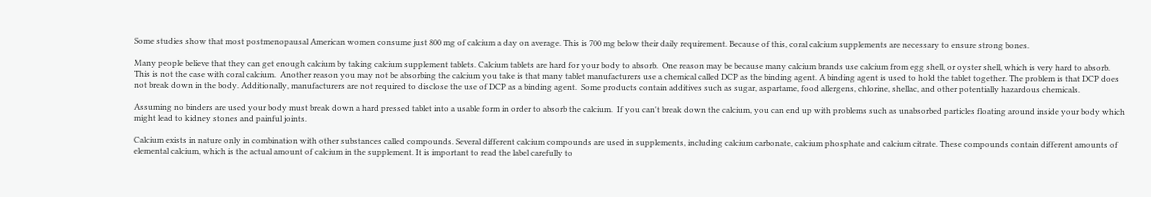Some studies show that most postmenopausal American women consume just 800 mg of calcium a day on average. This is 700 mg below their daily requirement. Because of this, coral calcium supplements are necessary to ensure strong bones.

Many people believe that they can get enough calcium by taking calcium supplement tablets. Calcium tablets are hard for your body to absorb.  One reason may be because many calcium brands use calcium from egg shell, or oyster shell, which is very hard to absorb.  This is not the case with coral calcium.  Another reason you may not be absorbing the calcium you take is that many tablet manufacturers use a chemical called DCP as the binding agent. A binding agent is used to hold the tablet together. The problem is that DCP does not break down in the body. Additionally, manufacturers are not required to disclose the use of DCP as a binding agent.  Some products contain additives such as sugar, aspartame, food allergens, chlorine, shellac, and other potentially hazardous chemicals.

Assuming no binders are used your body must break down a hard pressed tablet into a usable form in order to absorb the calcium.  If you can't break down the calcium, you can end up with problems such as unabsorbed particles floating around inside your body which might lead to kidney stones and painful joints.

Calcium exists in nature only in combination with other substances called compounds. Several different calcium compounds are used in supplements, including calcium carbonate, calcium phosphate and calcium citrate. These compounds contain different amounts of elemental calcium, which is the actual amount of calcium in the supplement. It is important to read the label carefully to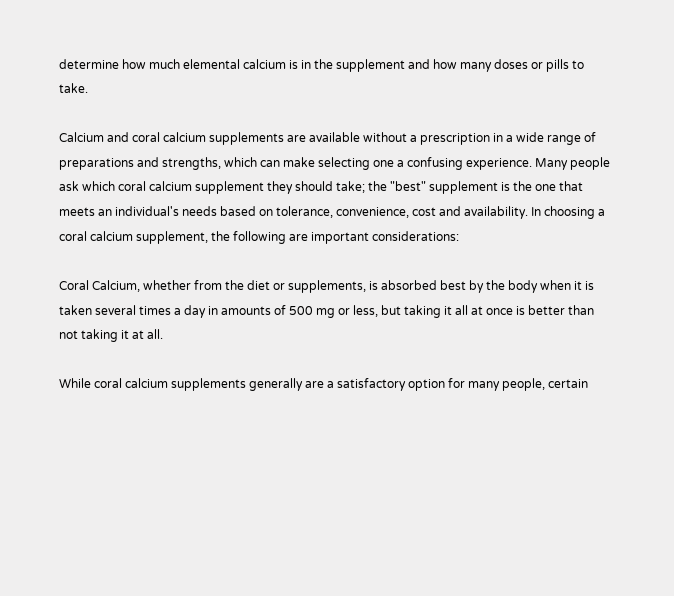determine how much elemental calcium is in the supplement and how many doses or pills to take.

Calcium and coral calcium supplements are available without a prescription in a wide range of preparations and strengths, which can make selecting one a confusing experience. Many people ask which coral calcium supplement they should take; the "best" supplement is the one that meets an individual's needs based on tolerance, convenience, cost and availability. In choosing a coral calcium supplement, the following are important considerations:

Coral Calcium, whether from the diet or supplements, is absorbed best by the body when it is taken several times a day in amounts of 500 mg or less, but taking it all at once is better than not taking it at all.

While coral calcium supplements generally are a satisfactory option for many people, certain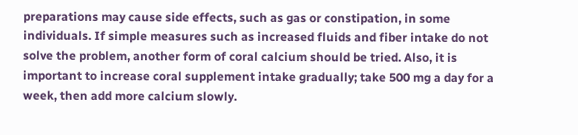preparations may cause side effects, such as gas or constipation, in some individuals. If simple measures such as increased fluids and fiber intake do not solve the problem, another form of coral calcium should be tried. Also, it is important to increase coral supplement intake gradually; take 500 mg a day for a week, then add more calcium slowly.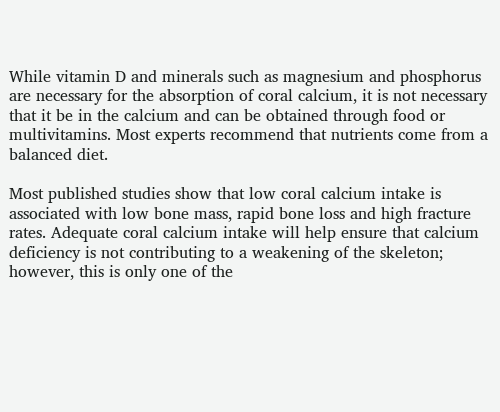While vitamin D and minerals such as magnesium and phosphorus are necessary for the absorption of coral calcium, it is not necessary that it be in the calcium and can be obtained through food or multivitamins. Most experts recommend that nutrients come from a balanced diet.

Most published studies show that low coral calcium intake is associated with low bone mass, rapid bone loss and high fracture rates. Adequate coral calcium intake will help ensure that calcium deficiency is not contributing to a weakening of the skeleton; however, this is only one of the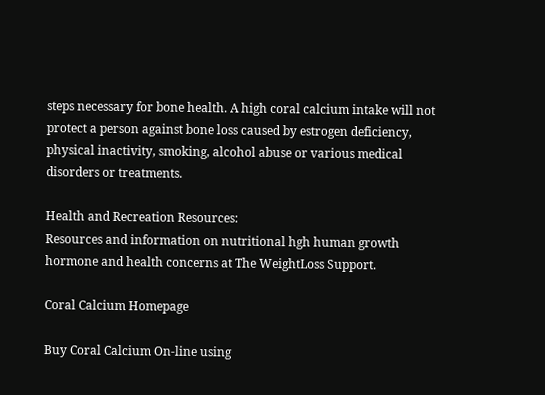steps necessary for bone health. A high coral calcium intake will not protect a person against bone loss caused by estrogen deficiency, physical inactivity, smoking, alcohol abuse or various medical disorders or treatments.

Health and Recreation Resources:
Resources and information on nutritional hgh human growth hormone and health concerns at The WeightLoss Support.

Coral Calcium Homepage

Buy Coral Calcium On-line using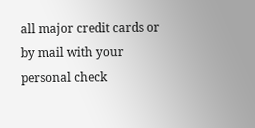all major credit cards or by mail with your personal check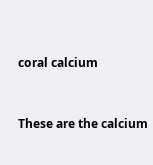coral calcium


These are the calcium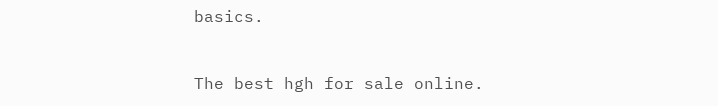basics.


The best hgh for sale online.